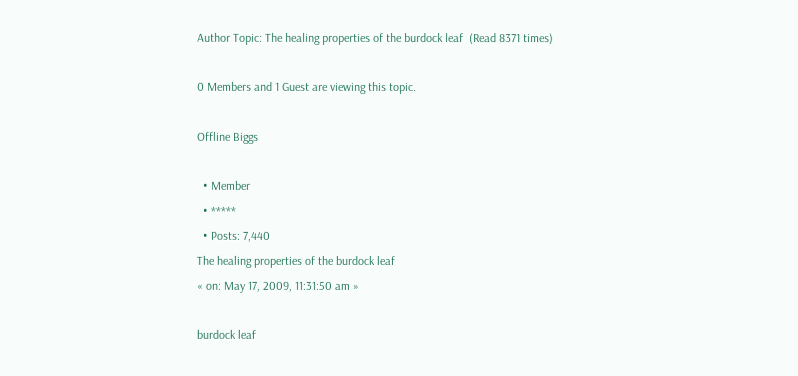Author Topic: The healing properties of the burdock leaf  (Read 8371 times)

0 Members and 1 Guest are viewing this topic.

Offline Biggs

  • Member
  • *****
  • Posts: 7,440
The healing properties of the burdock leaf
« on: May 17, 2009, 11:31:50 am »

burdock leaf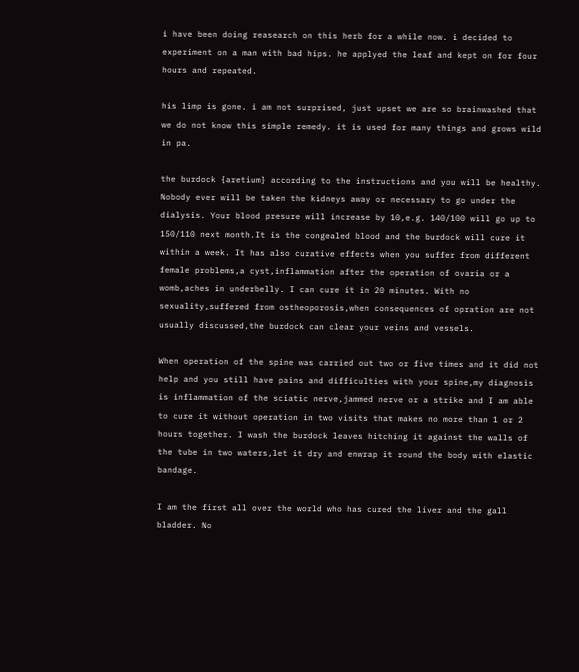i have been doing reasearch on this herb for a while now. i decided to experiment on a man with bad hips. he applyed the leaf and kept on for four hours and repeated.

his limp is gone. i am not surprised, just upset we are so brainwashed that we do not know this simple remedy. it is used for many things and grows wild in pa.

the burdock {aretium} according to the instructions and you will be healthy. Nobody ever will be taken the kidneys away or necessary to go under the dialysis. Your blood presure will increase by 10,e.g. 140/100 will go up to 150/110 next month.It is the congealed blood and the burdock will cure it within a week. It has also curative effects when you suffer from different female problems,a cyst,inflammation after the operation of ovaria or a womb,aches in underbelly. I can cure it in 20 minutes. With no sexuality,suffered from ostheoporosis,when consequences of opration are not usually discussed,the burdock can clear your veins and vessels.

When operation of the spine was carried out two or five times and it did not help and you still have pains and difficulties with your spine,my diagnosis is inflammation of the sciatic nerve,jammed nerve or a strike and I am able to cure it without operation in two visits that makes no more than 1 or 2 hours together. I wash the burdock leaves hitching it against the walls of the tube in two waters,let it dry and enwrap it round the body with elastic bandage.

I am the first all over the world who has cured the liver and the gall bladder. No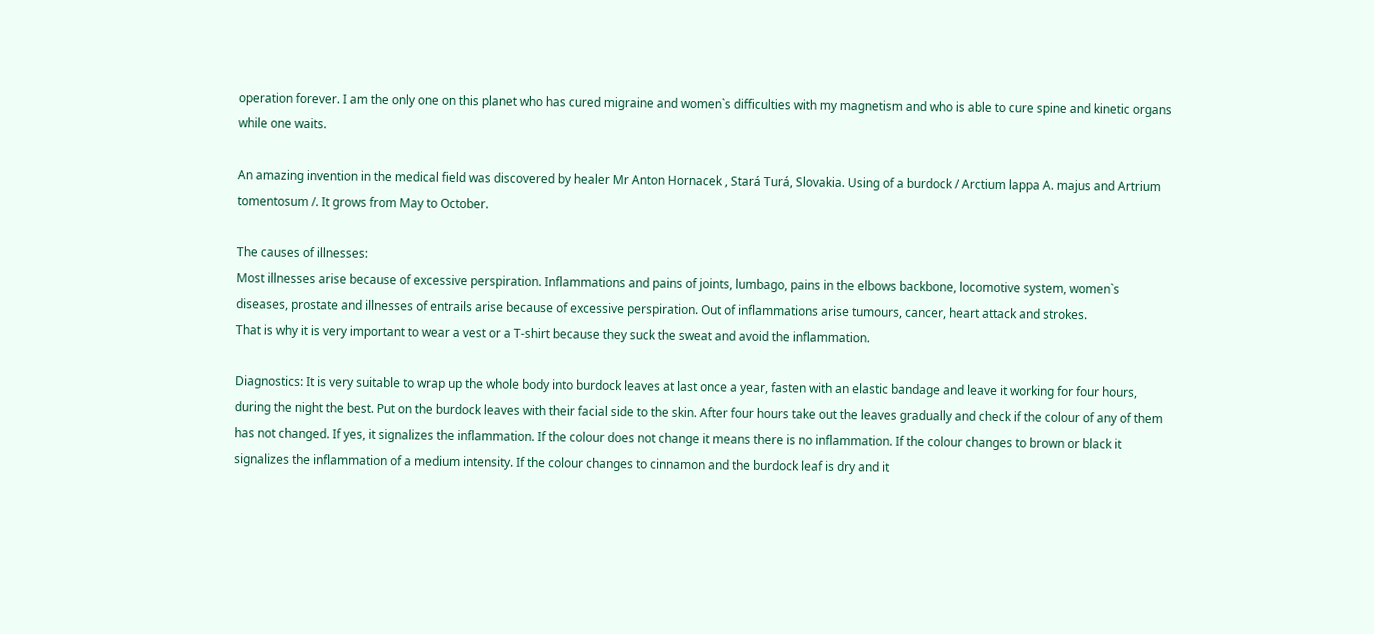operation forever. I am the only one on this planet who has cured migraine and women`s difficulties with my magnetism and who is able to cure spine and kinetic organs while one waits.

An amazing invention in the medical field was discovered by healer Mr Anton Hornacek , Stará Turá, Slovakia. Using of a burdock / Arctium lappa A. majus and Artrium tomentosum /. It grows from May to October.

The causes of illnesses:
Most illnesses arise because of excessive perspiration. Inflammations and pains of joints, lumbago, pains in the elbows backbone, locomotive system, women`s diseases, prostate and illnesses of entrails arise because of excessive perspiration. Out of inflammations arise tumours, cancer, heart attack and strokes.
That is why it is very important to wear a vest or a T-shirt because they suck the sweat and avoid the inflammation.

Diagnostics: It is very suitable to wrap up the whole body into burdock leaves at last once a year, fasten with an elastic bandage and leave it working for four hours, during the night the best. Put on the burdock leaves with their facial side to the skin. After four hours take out the leaves gradually and check if the colour of any of them has not changed. If yes, it signalizes the inflammation. If the colour does not change it means there is no inflammation. If the colour changes to brown or black it signalizes the inflammation of a medium intensity. If the colour changes to cinnamon and the burdock leaf is dry and it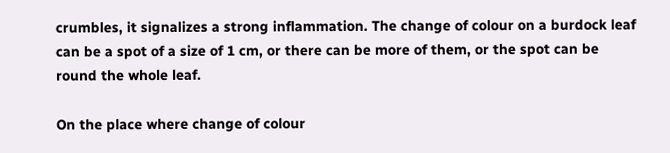crumbles, it signalizes a strong inflammation. The change of colour on a burdock leaf can be a spot of a size of 1 cm, or there can be more of them, or the spot can be round the whole leaf.

On the place where change of colour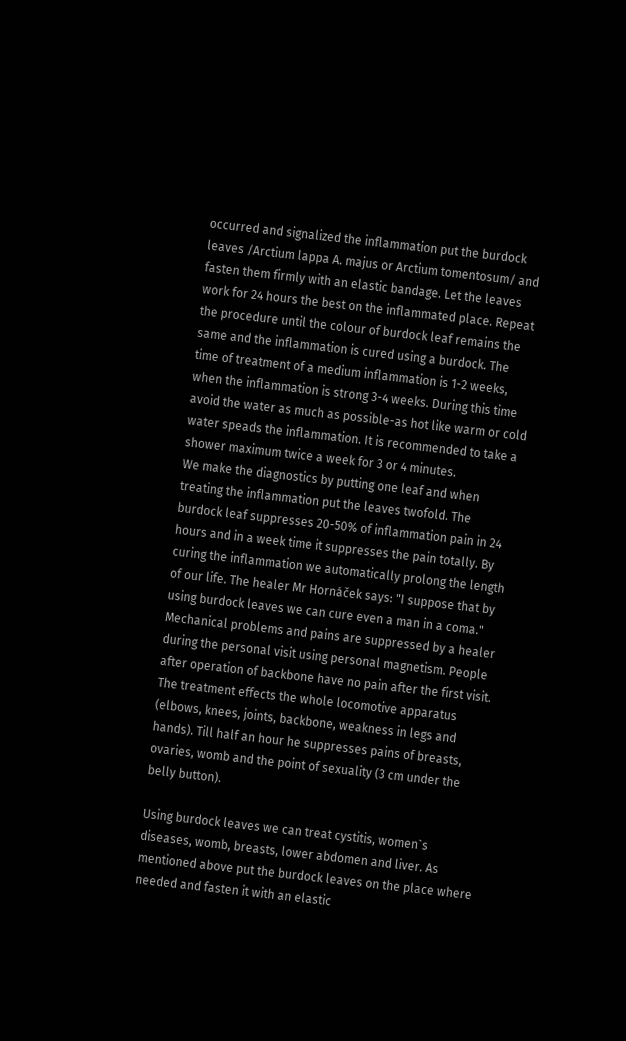occurred and signalized the inflammation put the burdock leaves /Arctium lappa A. majus or Arctium tomentosum/ and fasten them firmly with an elastic bandage. Let the leaves work for 24 hours the best on the inflammated place. Repeat the procedure until the colour of burdock leaf remains the same and the inflammation is cured using a burdock. The time of treatment of a medium inflammation is 1-2 weeks, when the inflammation is strong 3-4 weeks. During this time avoid the water as much as possible-as hot like warm or cold water speads the inflammation. It is recommended to take a shower maximum twice a week for 3 or 4 minutes.
We make the diagnostics by putting one leaf and when treating the inflammation put the leaves twofold. The burdock leaf suppresses 20-50% of inflammation pain in 24 hours and in a week time it suppresses the pain totally. By curing the inflammation we automatically prolong the length of our life. The healer Mr Hornáček says: "I suppose that by using burdock leaves we can cure even a man in a coma."
Mechanical problems and pains are suppressed by a healer during the personal visit using personal magnetism. People after operation of backbone have no pain after the first visit. The treatment effects the whole locomotive apparatus (elbows, knees, joints, backbone, weakness in legs and hands). Till half an hour he suppresses pains of breasts, ovaries, womb and the point of sexuality (3 cm under the belly button).

Using burdock leaves we can treat cystitis, women`s diseases, womb, breasts, lower abdomen and liver. As mentioned above put the burdock leaves on the place where needed and fasten it with an elastic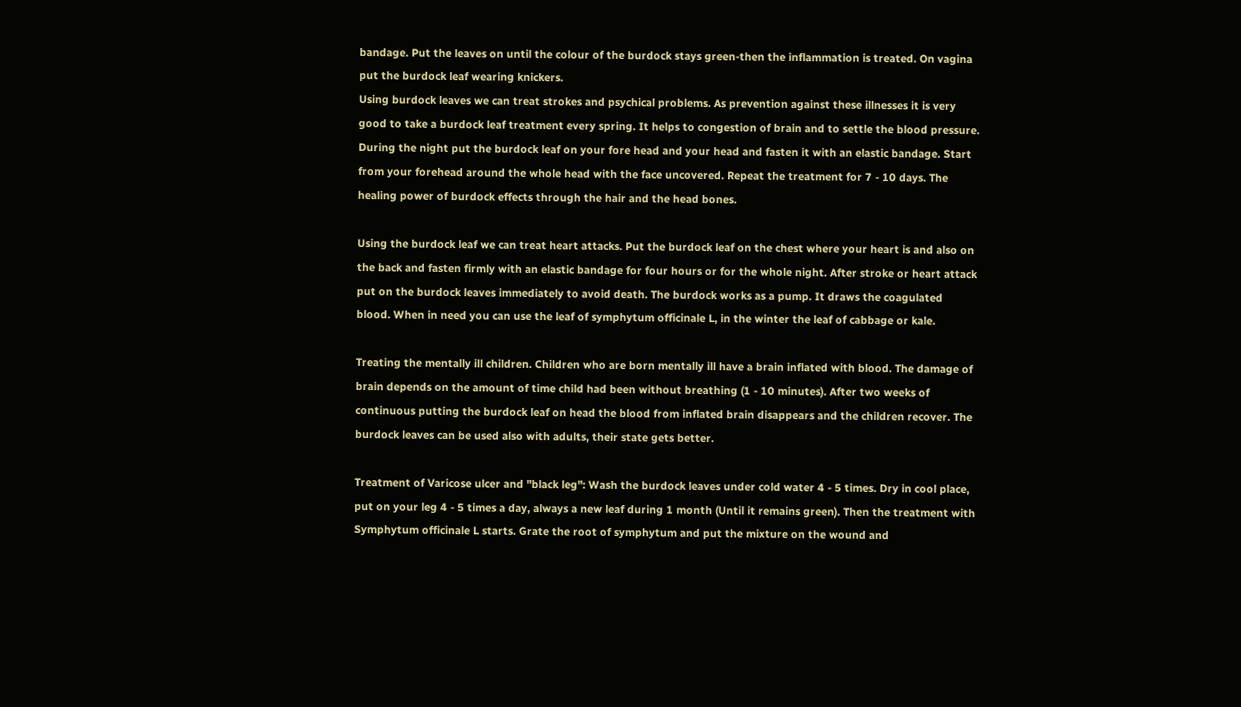bandage. Put the leaves on until the colour of the burdock stays green-then the inflammation is treated. On vagina put the burdock leaf wearing knickers.
Using burdock leaves we can treat strokes and psychical problems. As prevention against these illnesses it is very good to take a burdock leaf treatment every spring. It helps to congestion of brain and to settle the blood pressure. During the night put the burdock leaf on your fore head and your head and fasten it with an elastic bandage. Start from your forehead around the whole head with the face uncovered. Repeat the treatment for 7 - 10 days. The healing power of burdock effects through the hair and the head bones.

Using the burdock leaf we can treat heart attacks. Put the burdock leaf on the chest where your heart is and also on the back and fasten firmly with an elastic bandage for four hours or for the whole night. After stroke or heart attack put on the burdock leaves immediately to avoid death. The burdock works as a pump. It draws the coagulated blood. When in need you can use the leaf of symphytum officinale L, in the winter the leaf of cabbage or kale.

Treating the mentally ill children. Children who are born mentally ill have a brain inflated with blood. The damage of brain depends on the amount of time child had been without breathing (1 - 10 minutes). After two weeks of continuous putting the burdock leaf on head the blood from inflated brain disappears and the children recover. The burdock leaves can be used also with adults, their state gets better.

Treatment of Varicose ulcer and "black leg": Wash the burdock leaves under cold water 4 - 5 times. Dry in cool place, put on your leg 4 - 5 times a day, always a new leaf during 1 month (Until it remains green). Then the treatment with Symphytum officinale L starts. Grate the root of symphytum and put the mixture on the wound and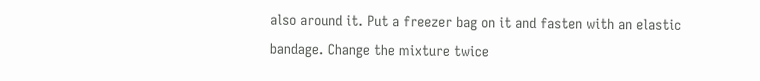also around it. Put a freezer bag on it and fasten with an elastic bandage. Change the mixture twice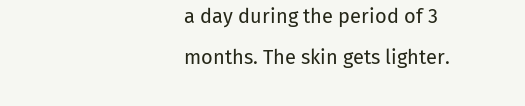a day during the period of 3 months. The skin gets lighter.